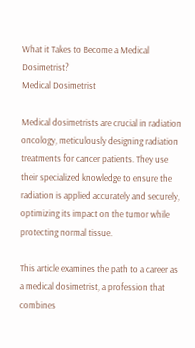What it Takes to Become a Medical Dosimetrist?
Medical Dosimetrist

Medical dosimetrists are crucial in radiation oncology, meticulously designing radiation treatments for cancer patients. They use their specialized knowledge to ensure the radiation is applied accurately and securely, optimizing its impact on the tumor while protecting normal tissue.

This article examines the path to a career as a medical dosimetrist, a profession that combines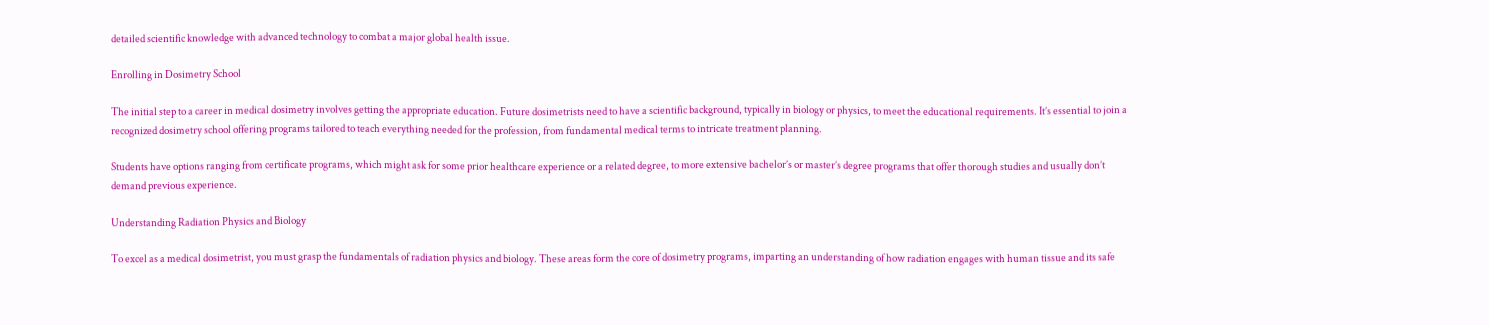detailed scientific knowledge with advanced technology to combat a major global health issue.

Enrolling in Dosimetry School

The initial step to a career in medical dosimetry involves getting the appropriate education. Future dosimetrists need to have a scientific background, typically in biology or physics, to meet the educational requirements. It’s essential to join a recognized dosimetry school offering programs tailored to teach everything needed for the profession, from fundamental medical terms to intricate treatment planning.

Students have options ranging from certificate programs, which might ask for some prior healthcare experience or a related degree, to more extensive bachelor’s or master’s degree programs that offer thorough studies and usually don’t demand previous experience.

Understanding Radiation Physics and Biology

To excel as a medical dosimetrist, you must grasp the fundamentals of radiation physics and biology. These areas form the core of dosimetry programs, imparting an understanding of how radiation engages with human tissue and its safe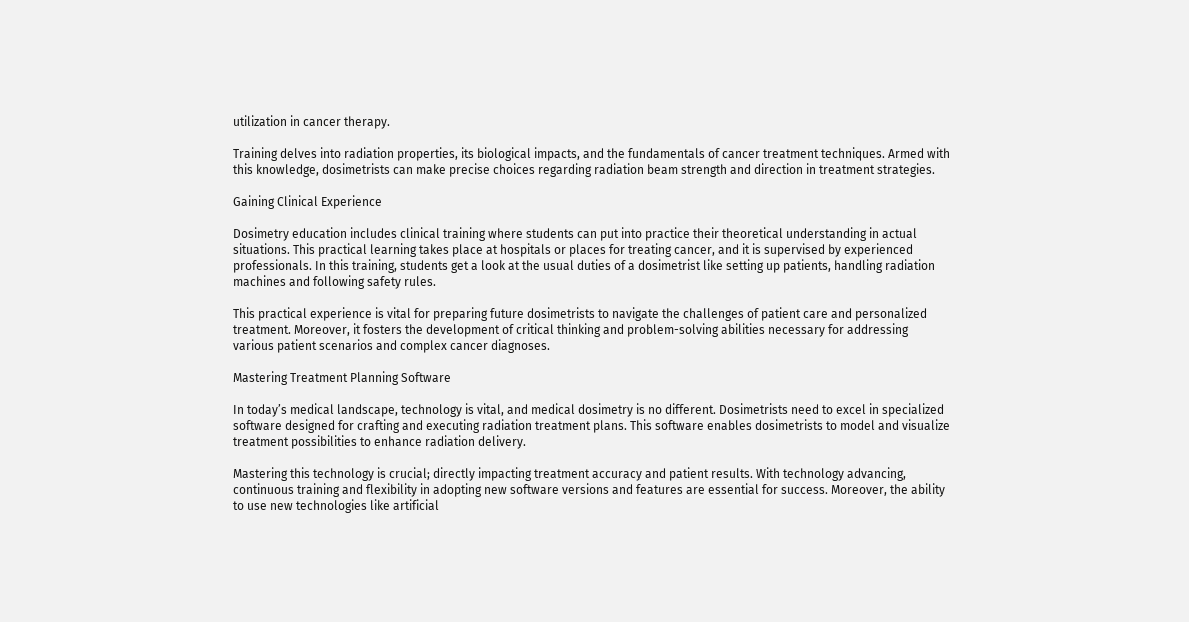utilization in cancer therapy.

Training delves into radiation properties, its biological impacts, and the fundamentals of cancer treatment techniques. Armed with this knowledge, dosimetrists can make precise choices regarding radiation beam strength and direction in treatment strategies.

Gaining Clinical Experience

Dosimetry education includes clinical training where students can put into practice their theoretical understanding in actual situations. This practical learning takes place at hospitals or places for treating cancer, and it is supervised by experienced professionals. In this training, students get a look at the usual duties of a dosimetrist like setting up patients, handling radiation machines and following safety rules.

This practical experience is vital for preparing future dosimetrists to navigate the challenges of patient care and personalized treatment. Moreover, it fosters the development of critical thinking and problem-solving abilities necessary for addressing various patient scenarios and complex cancer diagnoses.

Mastering Treatment Planning Software

In today’s medical landscape, technology is vital, and medical dosimetry is no different. Dosimetrists need to excel in specialized software designed for crafting and executing radiation treatment plans. This software enables dosimetrists to model and visualize treatment possibilities to enhance radiation delivery.

Mastering this technology is crucial; directly impacting treatment accuracy and patient results. With technology advancing, continuous training and flexibility in adopting new software versions and features are essential for success. Moreover, the ability to use new technologies like artificial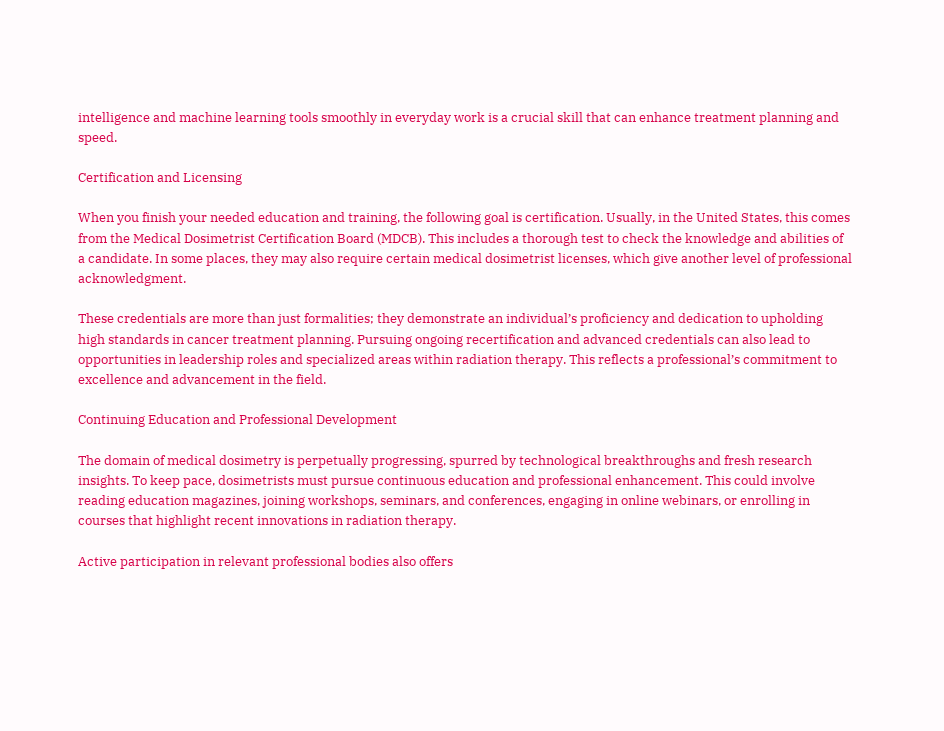intelligence and machine learning tools smoothly in everyday work is a crucial skill that can enhance treatment planning and speed.

Certification and Licensing

When you finish your needed education and training, the following goal is certification. Usually, in the United States, this comes from the Medical Dosimetrist Certification Board (MDCB). This includes a thorough test to check the knowledge and abilities of a candidate. In some places, they may also require certain medical dosimetrist licenses, which give another level of professional acknowledgment.

These credentials are more than just formalities; they demonstrate an individual’s proficiency and dedication to upholding high standards in cancer treatment planning. Pursuing ongoing recertification and advanced credentials can also lead to opportunities in leadership roles and specialized areas within radiation therapy. This reflects a professional’s commitment to excellence and advancement in the field.

Continuing Education and Professional Development

The domain of medical dosimetry is perpetually progressing, spurred by technological breakthroughs and fresh research insights. To keep pace, dosimetrists must pursue continuous education and professional enhancement. This could involve reading education magazines, joining workshops, seminars, and conferences, engaging in online webinars, or enrolling in courses that highlight recent innovations in radiation therapy.

Active participation in relevant professional bodies also offers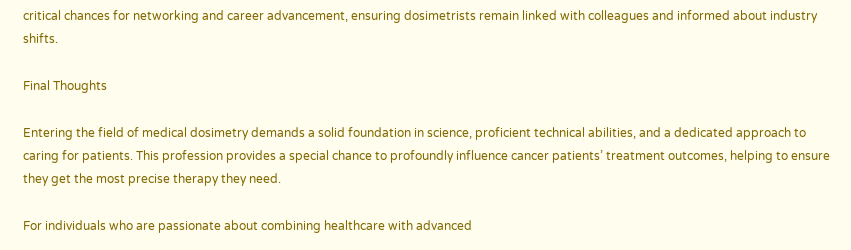critical chances for networking and career advancement, ensuring dosimetrists remain linked with colleagues and informed about industry shifts.

Final Thoughts

Entering the field of medical dosimetry demands a solid foundation in science, proficient technical abilities, and a dedicated approach to caring for patients. This profession provides a special chance to profoundly influence cancer patients’ treatment outcomes, helping to ensure they get the most precise therapy they need.

For individuals who are passionate about combining healthcare with advanced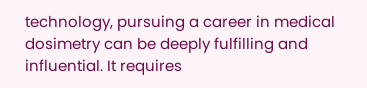technology, pursuing a career in medical dosimetry can be deeply fulfilling and influential. It requires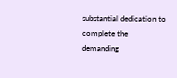substantial dedication to complete the demanding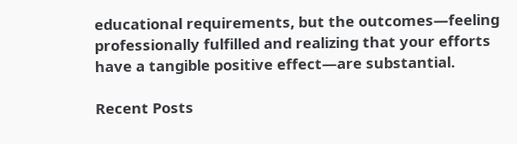educational requirements, but the outcomes—feeling professionally fulfilled and realizing that your efforts have a tangible positive effect—are substantial.

Recent Posts